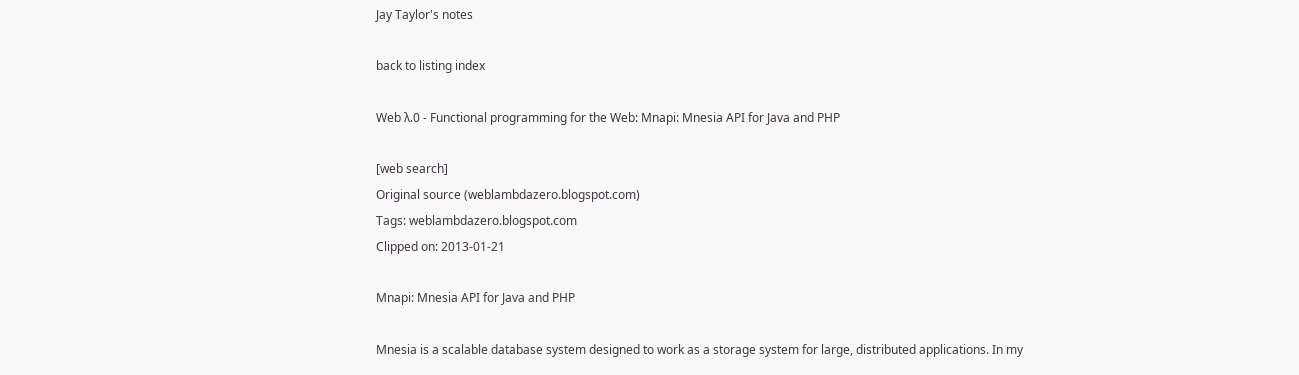Jay Taylor's notes

back to listing index

Web λ.0 - Functional programming for the Web: Mnapi: Mnesia API for Java and PHP

[web search]
Original source (weblambdazero.blogspot.com)
Tags: weblambdazero.blogspot.com
Clipped on: 2013-01-21

Mnapi: Mnesia API for Java and PHP

Mnesia is a scalable database system designed to work as a storage system for large, distributed applications. In my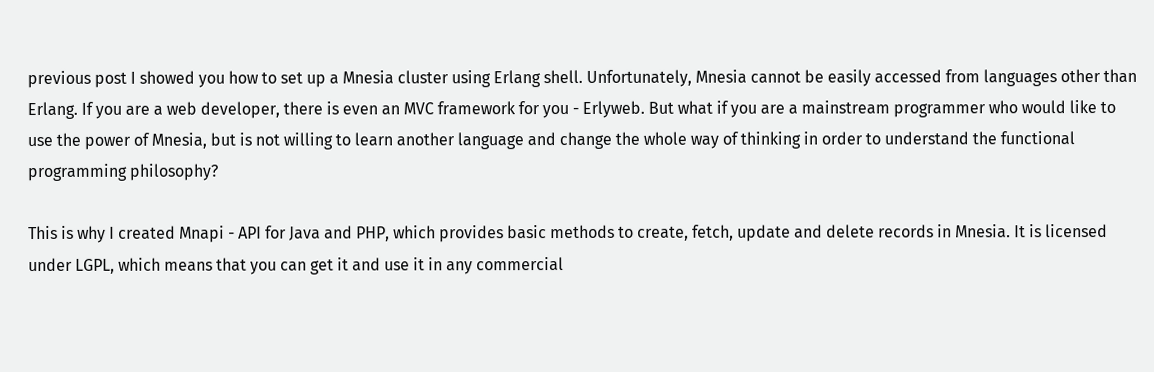previous post I showed you how to set up a Mnesia cluster using Erlang shell. Unfortunately, Mnesia cannot be easily accessed from languages other than Erlang. If you are a web developer, there is even an MVC framework for you - Erlyweb. But what if you are a mainstream programmer who would like to use the power of Mnesia, but is not willing to learn another language and change the whole way of thinking in order to understand the functional programming philosophy?

This is why I created Mnapi - API for Java and PHP, which provides basic methods to create, fetch, update and delete records in Mnesia. It is licensed under LGPL, which means that you can get it and use it in any commercial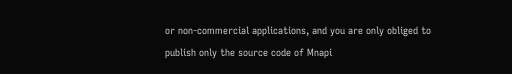or non-commercial applications, and you are only obliged to publish only the source code of Mnapi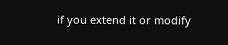if you extend it or modify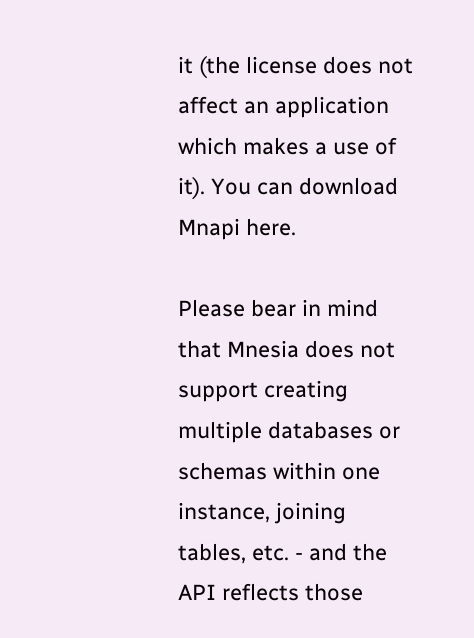it (the license does not affect an application which makes a use of it). You can download Mnapi here.

Please bear in mind that Mnesia does not support creating multiple databases or schemas within one instance, joining tables, etc. - and the API reflects those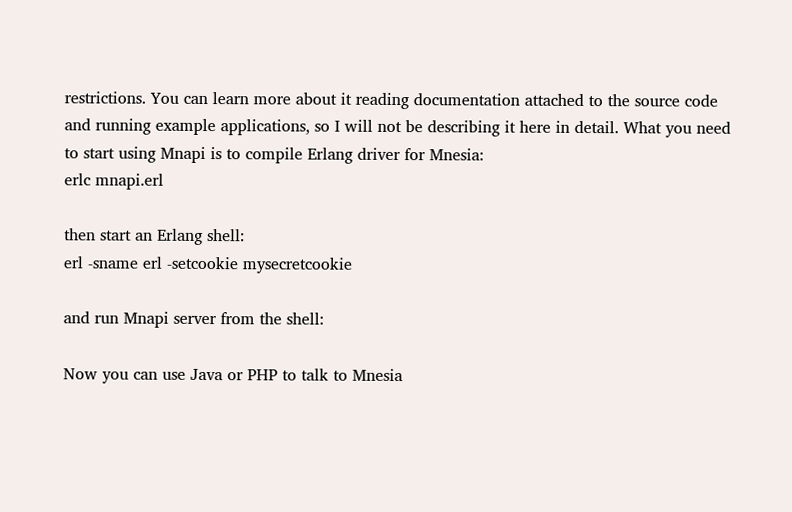restrictions. You can learn more about it reading documentation attached to the source code and running example applications, so I will not be describing it here in detail. What you need to start using Mnapi is to compile Erlang driver for Mnesia:
erlc mnapi.erl

then start an Erlang shell:
erl -sname erl -setcookie mysecretcookie

and run Mnapi server from the shell:

Now you can use Java or PHP to talk to Mnesia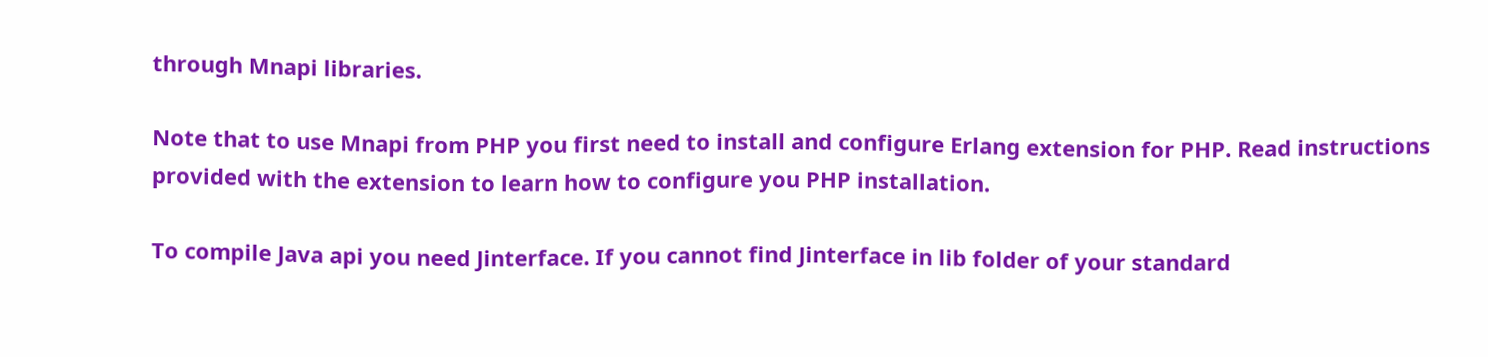through Mnapi libraries.

Note that to use Mnapi from PHP you first need to install and configure Erlang extension for PHP. Read instructions provided with the extension to learn how to configure you PHP installation.

To compile Java api you need Jinterface. If you cannot find Jinterface in lib folder of your standard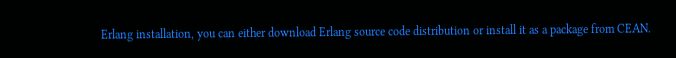Erlang installation, you can either download Erlang source code distribution or install it as a package from CEAN.